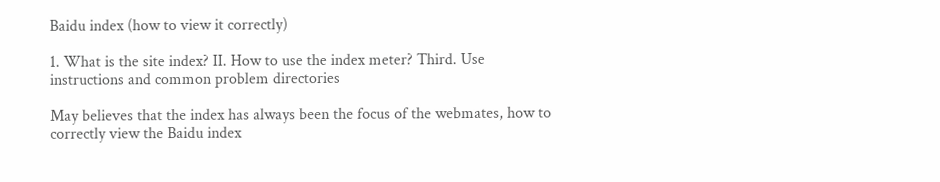Baidu index (how to view it correctly)

1. What is the site index? II. How to use the index meter? Third. Use instructions and common problem directories

May believes that the index has always been the focus of the webmates, how to correctly view the Baidu index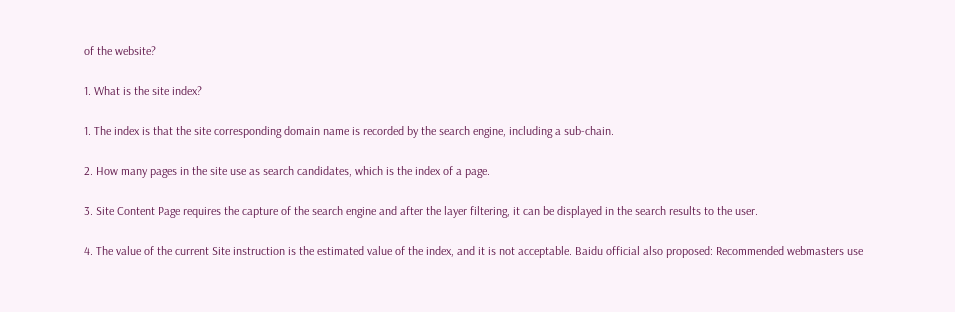of the website?

1. What is the site index?

1. The index is that the site corresponding domain name is recorded by the search engine, including a sub-chain.

2. How many pages in the site use as search candidates, which is the index of a page.

3. Site Content Page requires the capture of the search engine and after the layer filtering, it can be displayed in the search results to the user.

4. The value of the current Site instruction is the estimated value of the index, and it is not acceptable. Baidu official also proposed: Recommended webmasters use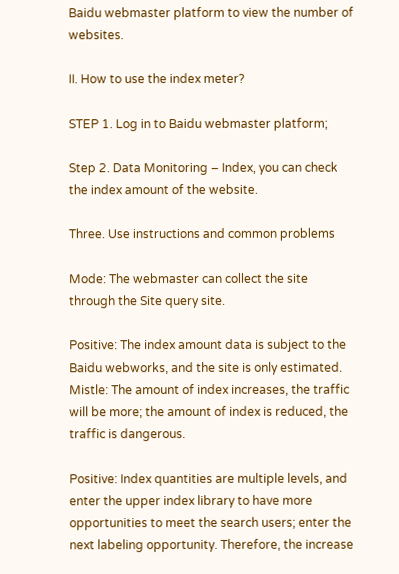Baidu webmaster platform to view the number of websites.

II. How to use the index meter?

STEP 1. Log in to Baidu webmaster platform;

Step 2. Data Monitoring – Index, you can check the index amount of the website.

Three. Use instructions and common problems

Mode: The webmaster can collect the site through the Site query site.

Positive: The index amount data is subject to the Baidu webworks, and the site is only estimated. Mistle: The amount of index increases, the traffic will be more; the amount of index is reduced, the traffic is dangerous.

Positive: Index quantities are multiple levels, and enter the upper index library to have more opportunities to meet the search users; enter the next labeling opportunity. Therefore, the increase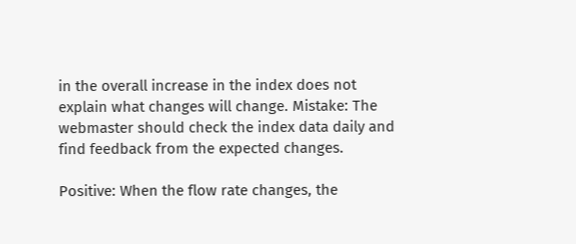in the overall increase in the index does not explain what changes will change. Mistake: The webmaster should check the index data daily and find feedback from the expected changes.

Positive: When the flow rate changes, the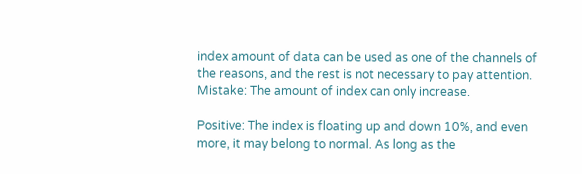index amount of data can be used as one of the channels of the reasons, and the rest is not necessary to pay attention. Mistake: The amount of index can only increase.

Positive: The index is floating up and down 10%, and even more, it may belong to normal. As long as the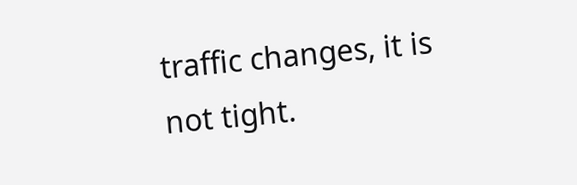traffic changes, it is not tight.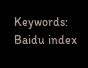Keywords: Baidu index